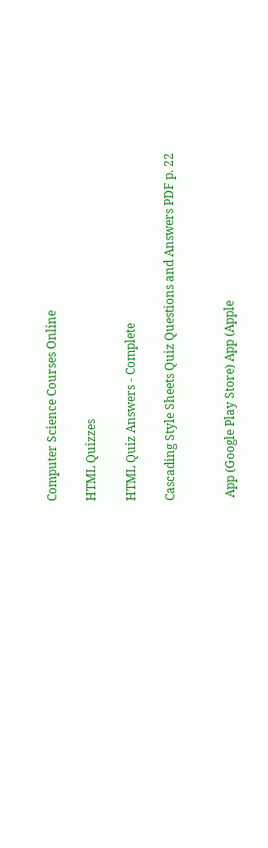Computer Science Courses Online

HTML Quizzes

HTML Quiz Answers - Complete

Cascading Style Sheets Quiz Questions and Answers PDF p. 22


 App (Google Play Store) App (Apple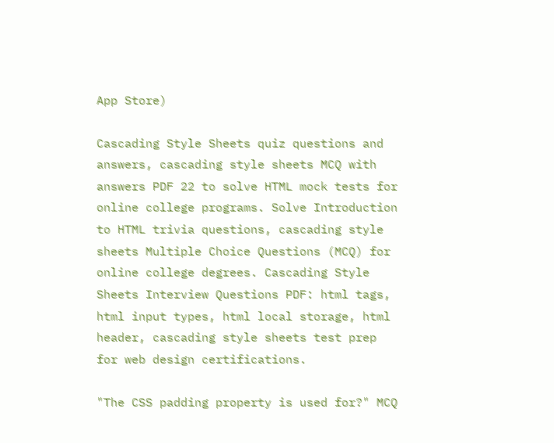App Store)

Cascading Style Sheets quiz questions and answers, cascading style sheets MCQ with answers PDF 22 to solve HTML mock tests for online college programs. Solve Introduction to HTML trivia questions, cascading style sheets Multiple Choice Questions (MCQ) for online college degrees. Cascading Style Sheets Interview Questions PDF: html tags, html input types, html local storage, html header, cascading style sheets test prep for web design certifications.

"The CSS padding property is used for?" MCQ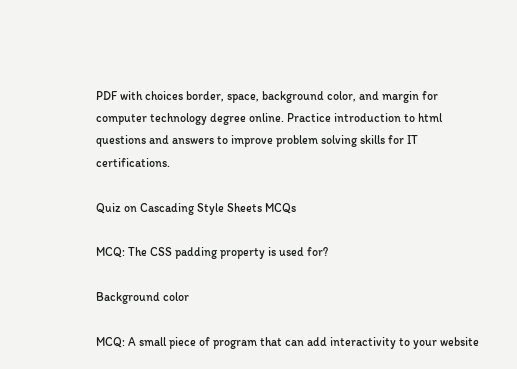PDF with choices border, space, background color, and margin for computer technology degree online. Practice introduction to html questions and answers to improve problem solving skills for IT certifications.

Quiz on Cascading Style Sheets MCQs

MCQ: The CSS padding property is used for?

Background color

MCQ: A small piece of program that can add interactivity to your website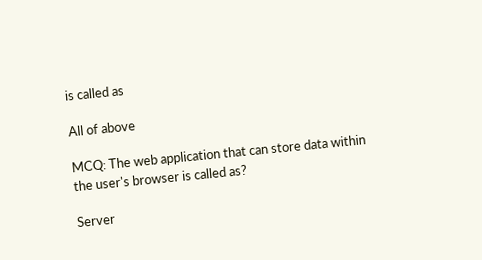is called as

All of above

MCQ: The web application that can store data within the user's browser is called as?

Server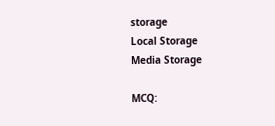storage
Local Storage
Media Storage

MCQ: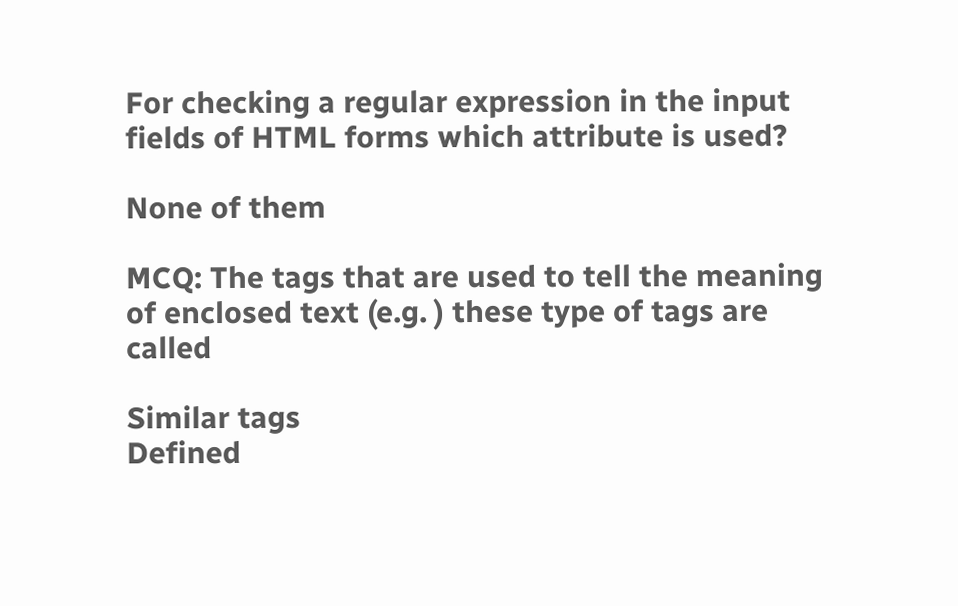For checking a regular expression in the input fields of HTML forms which attribute is used?

None of them

MCQ: The tags that are used to tell the meaning of enclosed text (e.g. ) these type of tags are called

Similar tags
Defined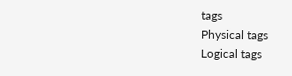tags
Physical tags
Logical tags